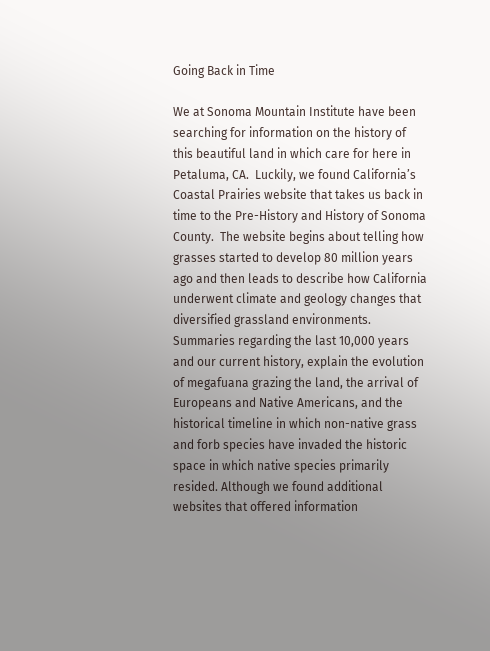Going Back in Time

We at Sonoma Mountain Institute have been searching for information on the history of this beautiful land in which care for here in Petaluma, CA.  Luckily, we found California’s Coastal Prairies website that takes us back in time to the Pre-History and History of Sonoma County.  The website begins about telling how grasses started to develop 80 million years ago and then leads to describe how California underwent climate and geology changes that diversified grassland environments. Summaries regarding the last 10,000 years and our current history, explain the evolution of megafuana grazing the land, the arrival of Europeans and Native Americans, and the historical timeline in which non-native grass and forb species have invaded the historic space in which native species primarily resided. Although we found additional websites that offered information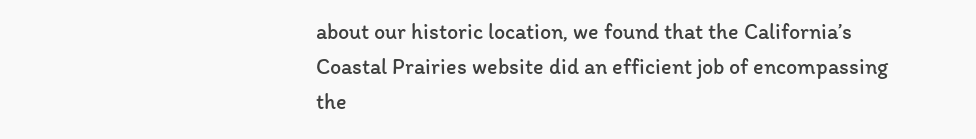about our historic location, we found that the California’s Coastal Prairies website did an efficient job of encompassing the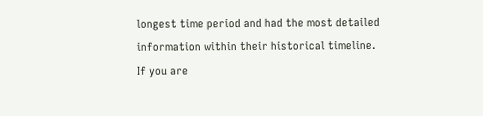longest time period and had the most detailed information within their historical timeline.  If you are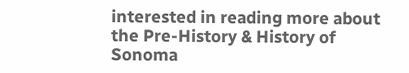interested in reading more about the Pre-History & History of Sonoma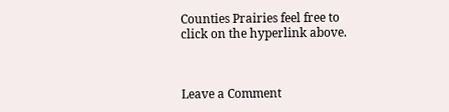Counties Prairies feel free to click on the hyperlink above.



Leave a Comment